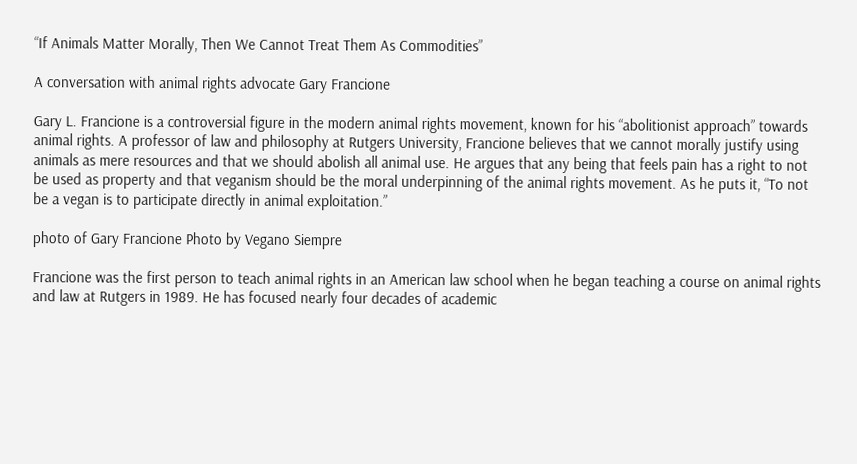“If Animals Matter Morally, Then We Cannot Treat Them As Commodities”

A conversation with animal rights advocate Gary Francione

Gary L. Francione is a controversial figure in the modern animal rights movement, known for his “abolitionist approach” towards animal rights. A professor of law and philosophy at Rutgers University, Francione believes that we cannot morally justify using animals as mere resources and that we should abolish all animal use. He argues that any being that feels pain has a right to not be used as property and that veganism should be the moral underpinning of the animal rights movement. As he puts it, “To not be a vegan is to participate directly in animal exploitation.”

photo of Gary Francione Photo by Vegano Siempre

Francione was the first person to teach animal rights in an American law school when he began teaching a course on animal rights and law at Rutgers in 1989. He has focused nearly four decades of academic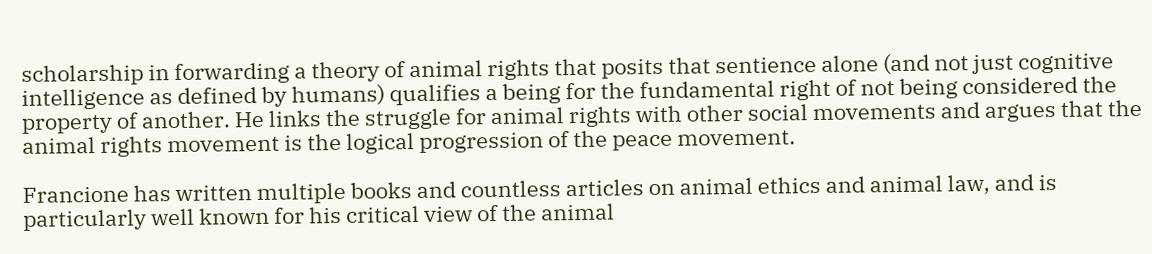scholarship in forwarding a theory of animal rights that posits that sentience alone (and not just cognitive intelligence as defined by humans) qualifies a being for the fundamental right of not being considered the property of another. He links the struggle for animal rights with other social movements and argues that the animal rights movement is the logical progression of the peace movement.

Francione has written multiple books and countless articles on animal ethics and animal law, and is particularly well known for his critical view of the animal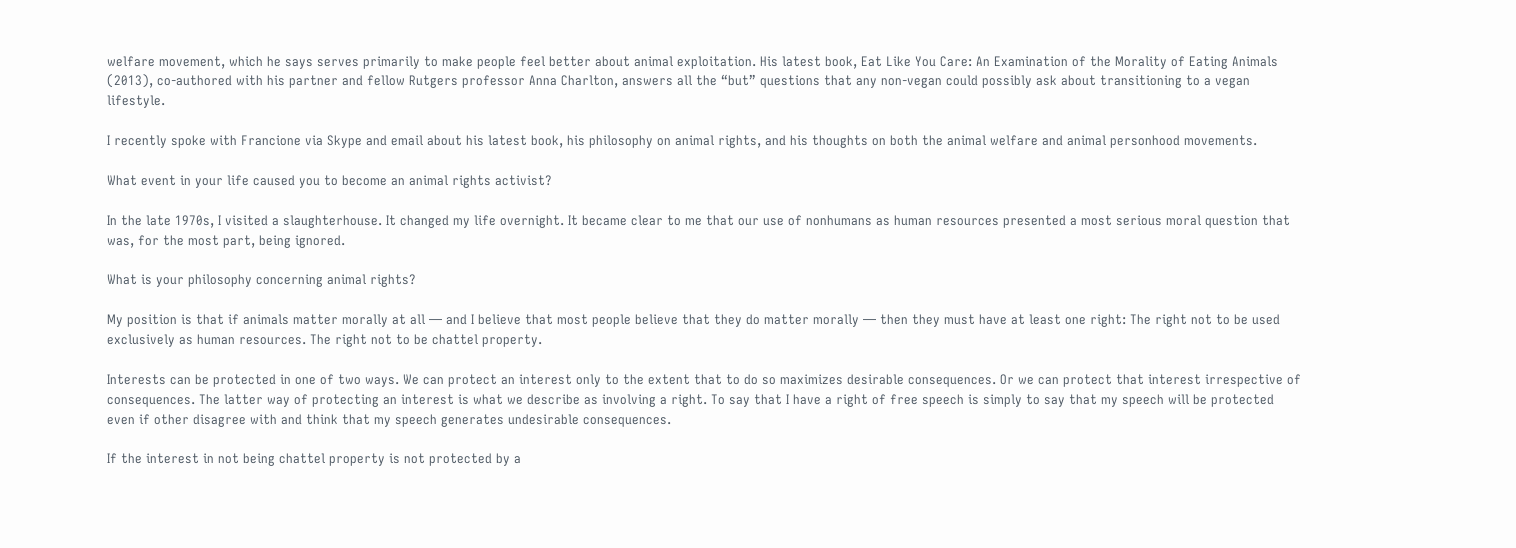welfare movement, which he says serves primarily to make people feel better about animal exploitation. His latest book, Eat Like You Care: An Examination of the Morality of Eating Animals (2013), co-authored with his partner and fellow Rutgers professor Anna Charlton, answers all the “but” questions that any non-vegan could possibly ask about transitioning to a vegan lifestyle.

I recently spoke with Francione via Skype and email about his latest book, his philosophy on animal rights, and his thoughts on both the animal welfare and animal personhood movements.

What event in your life caused you to become an animal rights activist?

In the late 1970s, I visited a slaughterhouse. It changed my life overnight. It became clear to me that our use of nonhumans as human resources presented a most serious moral question that was, for the most part, being ignored.

What is your philosophy concerning animal rights?

My position is that if animals matter morally at all — and I believe that most people believe that they do matter morally — then they must have at least one right: The right not to be used exclusively as human resources. The right not to be chattel property.

Interests can be protected in one of two ways. We can protect an interest only to the extent that to do so maximizes desirable consequences. Or we can protect that interest irrespective of consequences. The latter way of protecting an interest is what we describe as involving a right. To say that I have a right of free speech is simply to say that my speech will be protected even if other disagree with and think that my speech generates undesirable consequences.

If the interest in not being chattel property is not protected by a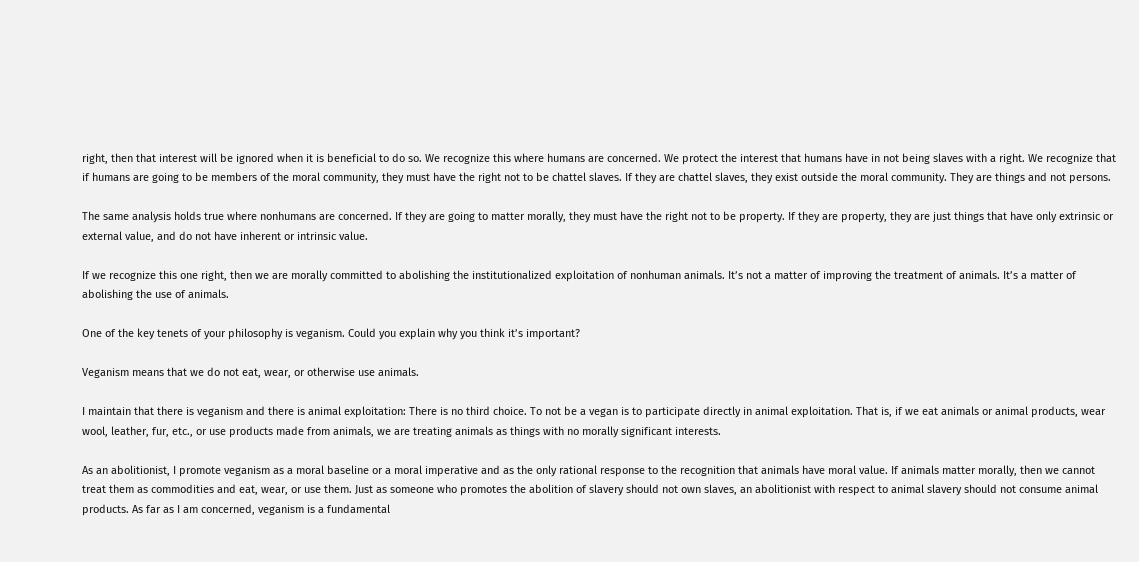right, then that interest will be ignored when it is beneficial to do so. We recognize this where humans are concerned. We protect the interest that humans have in not being slaves with a right. We recognize that if humans are going to be members of the moral community, they must have the right not to be chattel slaves. If they are chattel slaves, they exist outside the moral community. They are things and not persons.

The same analysis holds true where nonhumans are concerned. If they are going to matter morally, they must have the right not to be property. If they are property, they are just things that have only extrinsic or external value, and do not have inherent or intrinsic value.

If we recognize this one right, then we are morally committed to abolishing the institutionalized exploitation of nonhuman animals. It’s not a matter of improving the treatment of animals. It’s a matter of abolishing the use of animals.

One of the key tenets of your philosophy is veganism. Could you explain why you think it’s important?

Veganism means that we do not eat, wear, or otherwise use animals.

I maintain that there is veganism and there is animal exploitation: There is no third choice. To not be a vegan is to participate directly in animal exploitation. That is, if we eat animals or animal products, wear wool, leather, fur, etc., or use products made from animals, we are treating animals as things with no morally significant interests.

As an abolitionist, I promote veganism as a moral baseline or a moral imperative and as the only rational response to the recognition that animals have moral value. If animals matter morally, then we cannot treat them as commodities and eat, wear, or use them. Just as someone who promotes the abolition of slavery should not own slaves, an abolitionist with respect to animal slavery should not consume animal products. As far as I am concerned, veganism is a fundamental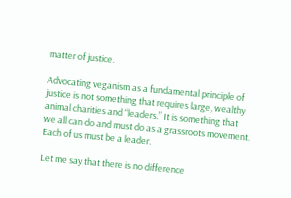matter of justice.

Advocating veganism as a fundamental principle of justice is not something that requires large, wealthy animal charities and “leaders.” It is something that we all can do and must do as a grassroots movement. Each of us must be a leader.

Let me say that there is no difference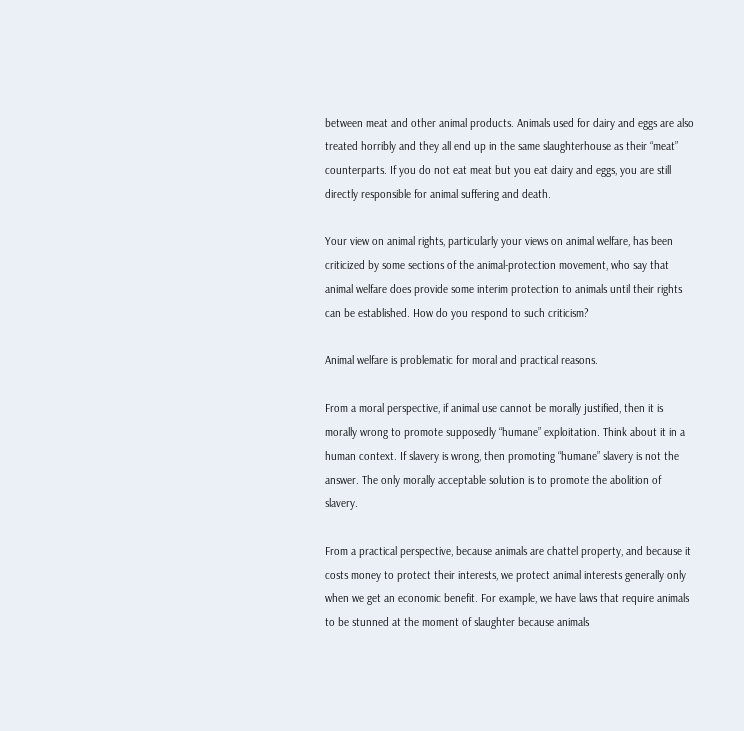between meat and other animal products. Animals used for dairy and eggs are also treated horribly and they all end up in the same slaughterhouse as their “meat” counterparts. If you do not eat meat but you eat dairy and eggs, you are still directly responsible for animal suffering and death.

Your view on animal rights, particularly your views on animal welfare, has been criticized by some sections of the animal-protection movement, who say that animal welfare does provide some interim protection to animals until their rights can be established. How do you respond to such criticism?

Animal welfare is problematic for moral and practical reasons.

From a moral perspective, if animal use cannot be morally justified, then it is morally wrong to promote supposedly “humane” exploitation. Think about it in a human context. If slavery is wrong, then promoting “humane” slavery is not the answer. The only morally acceptable solution is to promote the abolition of slavery.

From a practical perspective, because animals are chattel property, and because it costs money to protect their interests, we protect animal interests generally only when we get an economic benefit. For example, we have laws that require animals to be stunned at the moment of slaughter because animals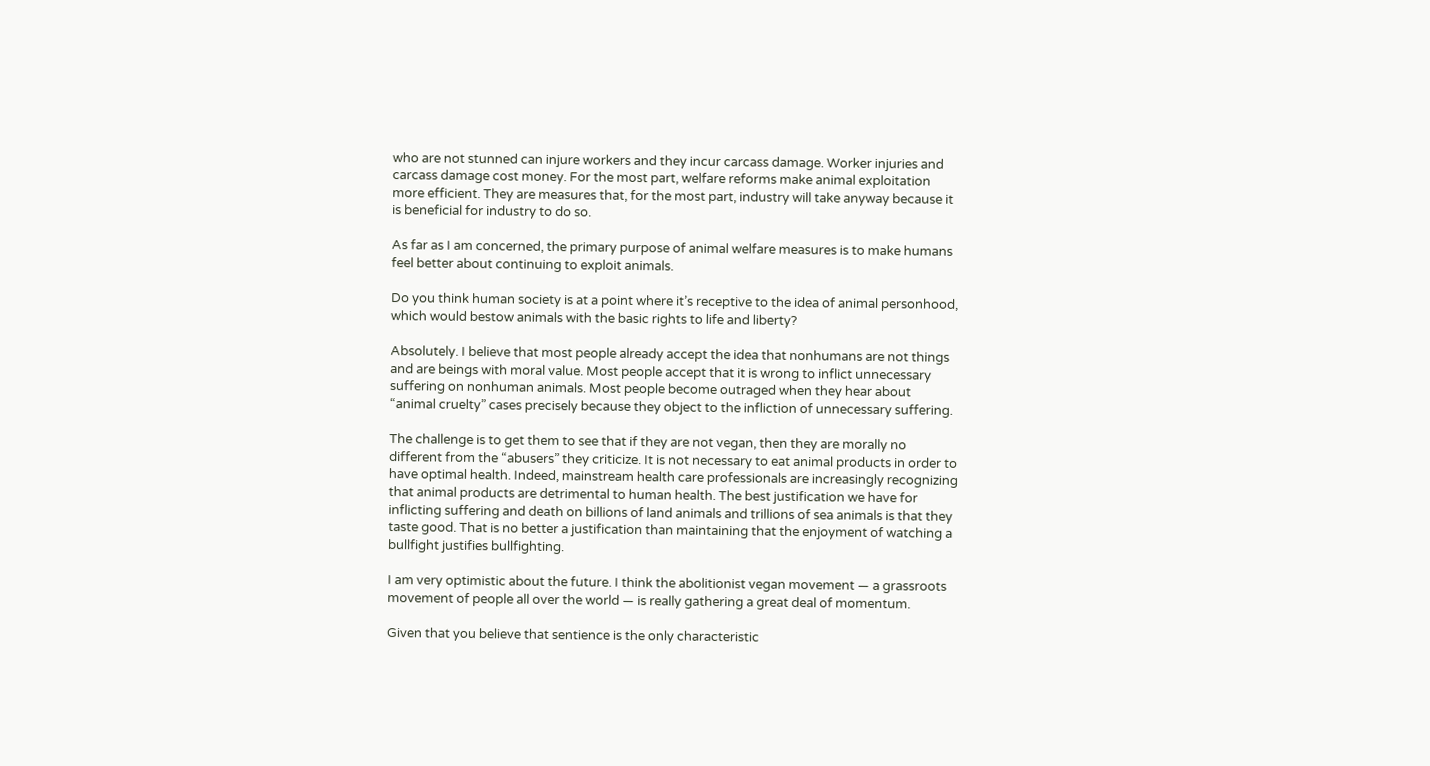who are not stunned can injure workers and they incur carcass damage. Worker injuries and carcass damage cost money. For the most part, welfare reforms make animal exploitation more efficient. They are measures that, for the most part, industry will take anyway because it is beneficial for industry to do so.

As far as I am concerned, the primary purpose of animal welfare measures is to make humans feel better about continuing to exploit animals.

Do you think human society is at a point where it’s receptive to the idea of animal personhood, which would bestow animals with the basic rights to life and liberty?

Absolutely. I believe that most people already accept the idea that nonhumans are not things and are beings with moral value. Most people accept that it is wrong to inflict unnecessary suffering on nonhuman animals. Most people become outraged when they hear about “animal cruelty” cases precisely because they object to the infliction of unnecessary suffering.

The challenge is to get them to see that if they are not vegan, then they are morally no different from the “abusers” they criticize. It is not necessary to eat animal products in order to have optimal health. Indeed, mainstream health care professionals are increasingly recognizing that animal products are detrimental to human health. The best justification we have for inflicting suffering and death on billions of land animals and trillions of sea animals is that they taste good. That is no better a justification than maintaining that the enjoyment of watching a bullfight justifies bullfighting.

I am very optimistic about the future. I think the abolitionist vegan movement — a grassroots movement of people all over the world — is really gathering a great deal of momentum.

Given that you believe that sentience is the only characteristic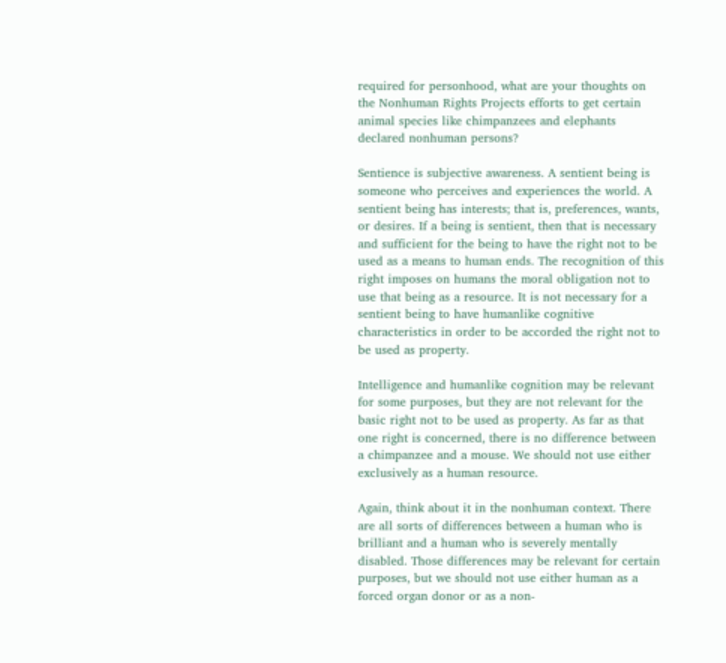required for personhood, what are your thoughts on the Nonhuman Rights Projects efforts to get certain animal species like chimpanzees and elephants declared nonhuman persons?

Sentience is subjective awareness. A sentient being is someone who perceives and experiences the world. A sentient being has interests; that is, preferences, wants, or desires. If a being is sentient, then that is necessary and sufficient for the being to have the right not to be used as a means to human ends. The recognition of this right imposes on humans the moral obligation not to use that being as a resource. It is not necessary for a sentient being to have humanlike cognitive characteristics in order to be accorded the right not to be used as property.

Intelligence and humanlike cognition may be relevant for some purposes, but they are not relevant for the basic right not to be used as property. As far as that one right is concerned, there is no difference between a chimpanzee and a mouse. We should not use either exclusively as a human resource.

Again, think about it in the nonhuman context. There are all sorts of differences between a human who is brilliant and a human who is severely mentally disabled. Those differences may be relevant for certain purposes, but we should not use either human as a forced organ donor or as a non-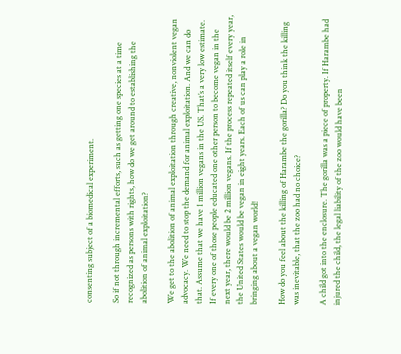consenting subject of a biomedical experiment.

So if not through incremental efforts, such as getting one species at a time recognized as persons with rights, how do we get around to establishing the abolition of animal exploitation?

We get to the abolition of animal exploitation through creative, nonviolent vegan advocacy. We need to stop the demand for animal exploitation. And we can do that. Assume that we have 1 million vegans in the US. That’s a very low estimate. If every one of those people educated one other person to become vegan in the next year, there would be 2 million vegans. If the process repeated itself every year, the United States would be vegan in eight years. Each of us can play a role in bringing about a vegan world!

How do you feel about the killing of Harambe the gorilla? Do you think the killing was inevitable, that the zoo had no choice?

A child got into the enclosure. The gorilla was a piece of property. If Harambe had injured the child, the legal liability of the zoo would have been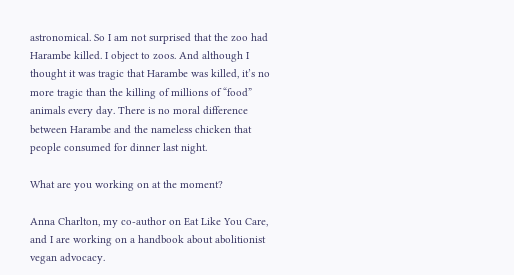astronomical. So I am not surprised that the zoo had Harambe killed. I object to zoos. And although I thought it was tragic that Harambe was killed, it’s no more tragic than the killing of millions of “food” animals every day. There is no moral difference between Harambe and the nameless chicken that people consumed for dinner last night.

What are you working on at the moment?

Anna Charlton, my co-author on Eat Like You Care, and I are working on a handbook about abolitionist vegan advocacy.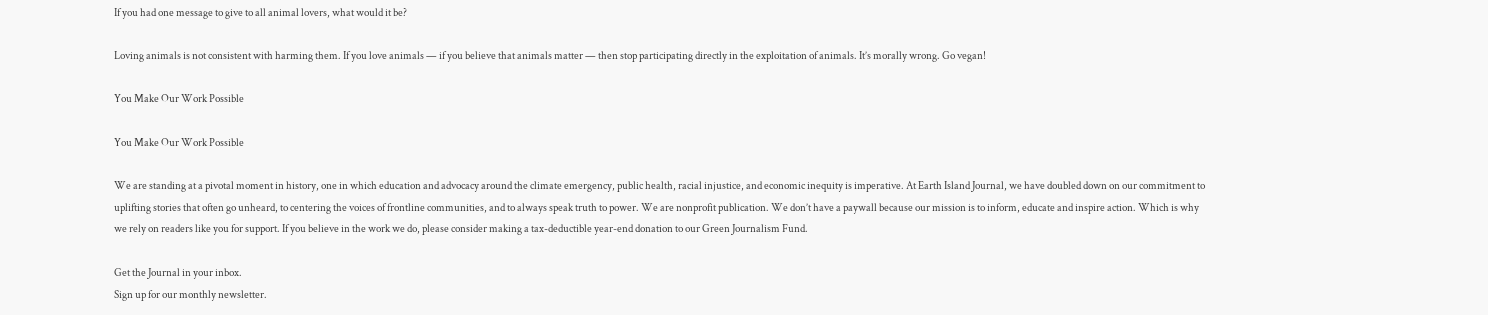If you had one message to give to all animal lovers, what would it be?

Loving animals is not consistent with harming them. If you love animals — if you believe that animals matter — then stop participating directly in the exploitation of animals. It’s morally wrong. Go vegan!

You Make Our Work Possible

You Make Our Work Possible

We are standing at a pivotal moment in history, one in which education and advocacy around the climate emergency, public health, racial injustice, and economic inequity is imperative. At Earth Island Journal, we have doubled down on our commitment to uplifting stories that often go unheard, to centering the voices of frontline communities, and to always speak truth to power. We are nonprofit publication. We don’t have a paywall because our mission is to inform, educate and inspire action. Which is why we rely on readers like you for support. If you believe in the work we do, please consider making a tax-deductible year-end donation to our Green Journalism Fund.

Get the Journal in your inbox.
Sign up for our monthly newsletter.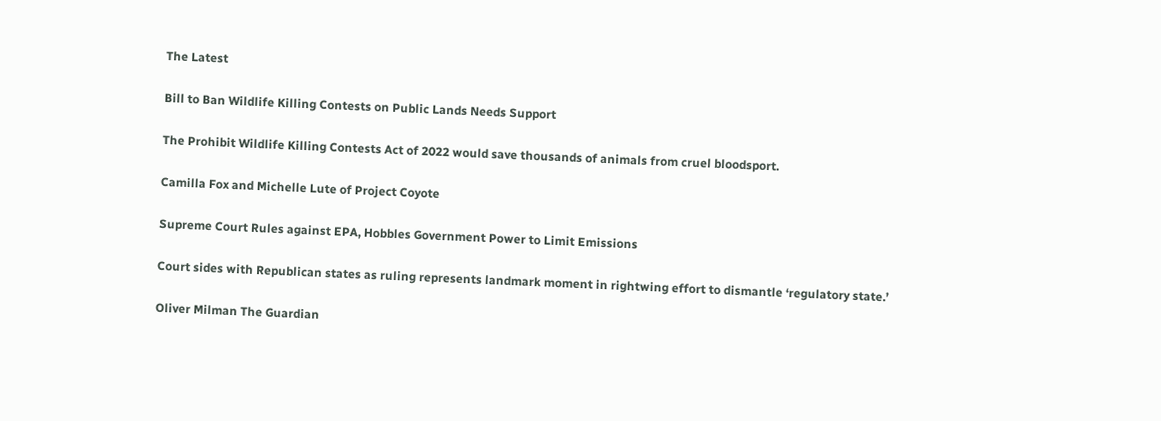The Latest

Bill to Ban Wildlife Killing Contests on Public Lands Needs Support

The Prohibit Wildlife Killing Contests Act of 2022 would save thousands of animals from cruel bloodsport.

Camilla Fox and Michelle Lute of Project Coyote

Supreme Court Rules against EPA, Hobbles Government Power to Limit Emissions

Court sides with Republican states as ruling represents landmark moment in rightwing effort to dismantle ‘regulatory state.’

Oliver Milman The Guardian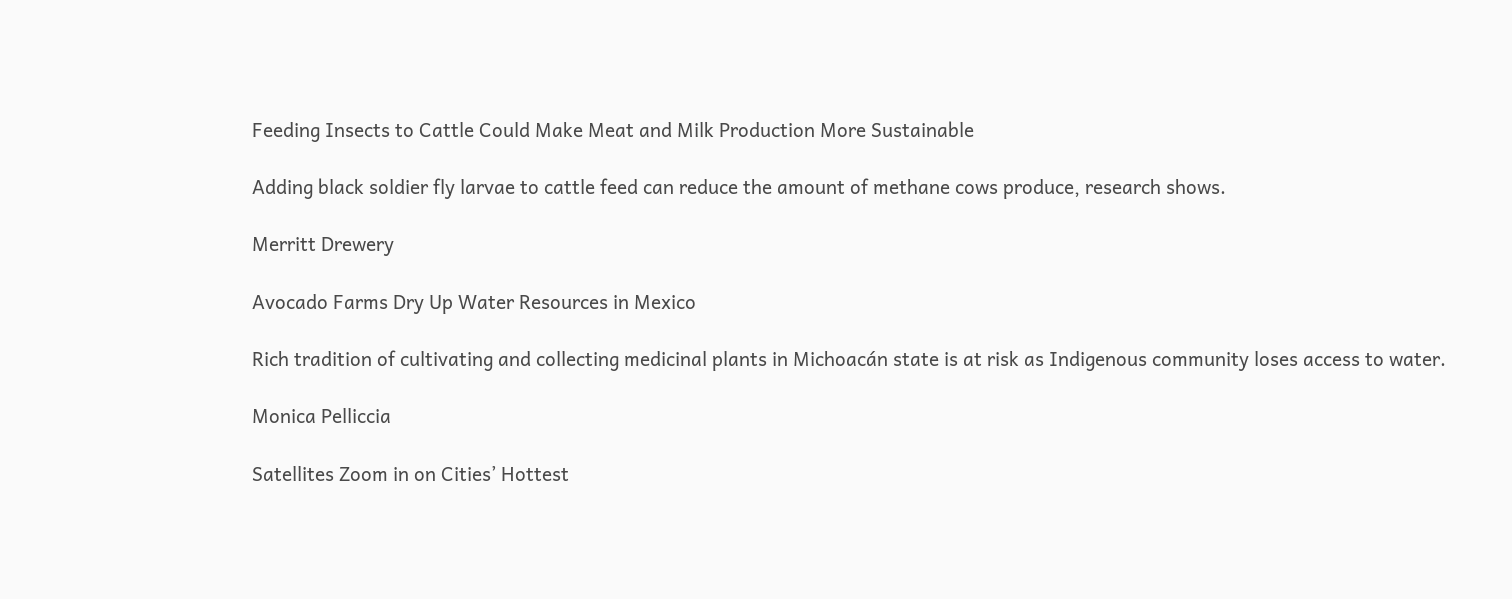Feeding Insects to Cattle Could Make Meat and Milk Production More Sustainable

Adding black soldier fly larvae to cattle feed can reduce the amount of methane cows produce, research shows.

Merritt Drewery

Avocado Farms Dry Up Water Resources in Mexico

Rich tradition of cultivating and collecting medicinal plants in Michoacán state is at risk as Indigenous community loses access to water.

Monica Pelliccia

Satellites Zoom in on Cities’ Hottest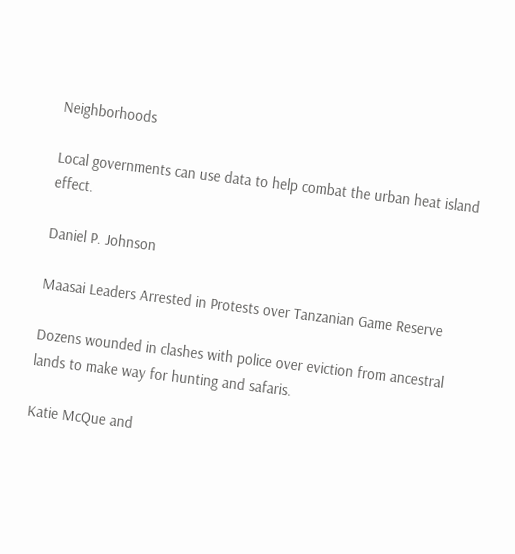Neighborhoods

Local governments can use data to help combat the urban heat island effect.

Daniel P. Johnson

Maasai Leaders Arrested in Protests over Tanzanian Game Reserve

Dozens wounded in clashes with police over eviction from ancestral lands to make way for hunting and safaris.

Katie McQue and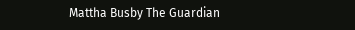Mattha Busby The Guardian